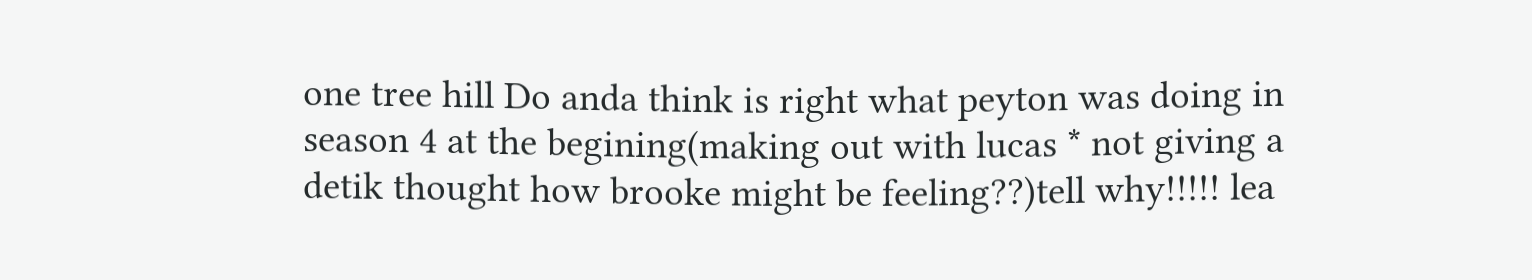one tree hill Do anda think is right what peyton was doing in season 4 at the begining(making out with lucas * not giving a detik thought how brooke might be feeling??)tell why!!!!! lea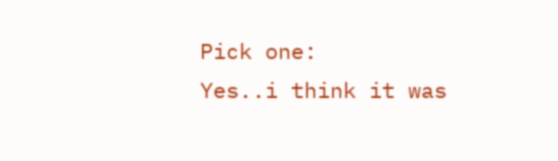Pick one:
Yes..i think it was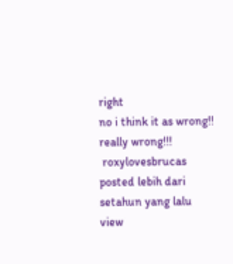right
no i think it as wrong!! really wrong!!!
 roxylovesbrucas posted lebih dari setahun yang lalu
view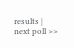results | next poll >>